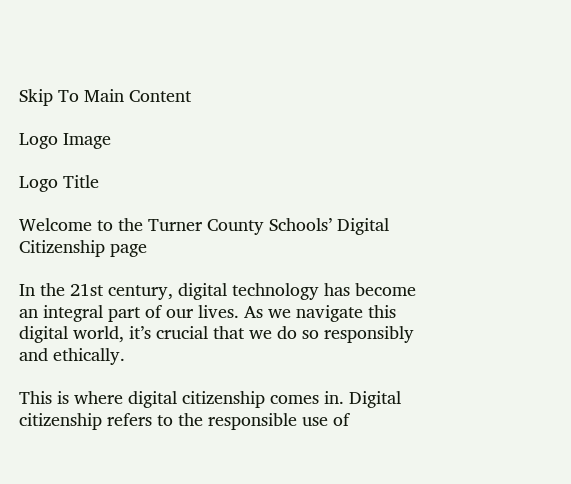Skip To Main Content

Logo Image

Logo Title

Welcome to the Turner County Schools’ Digital Citizenship page

In the 21st century, digital technology has become an integral part of our lives. As we navigate this digital world, it’s crucial that we do so responsibly and ethically.

This is where digital citizenship comes in. Digital citizenship refers to the responsible use of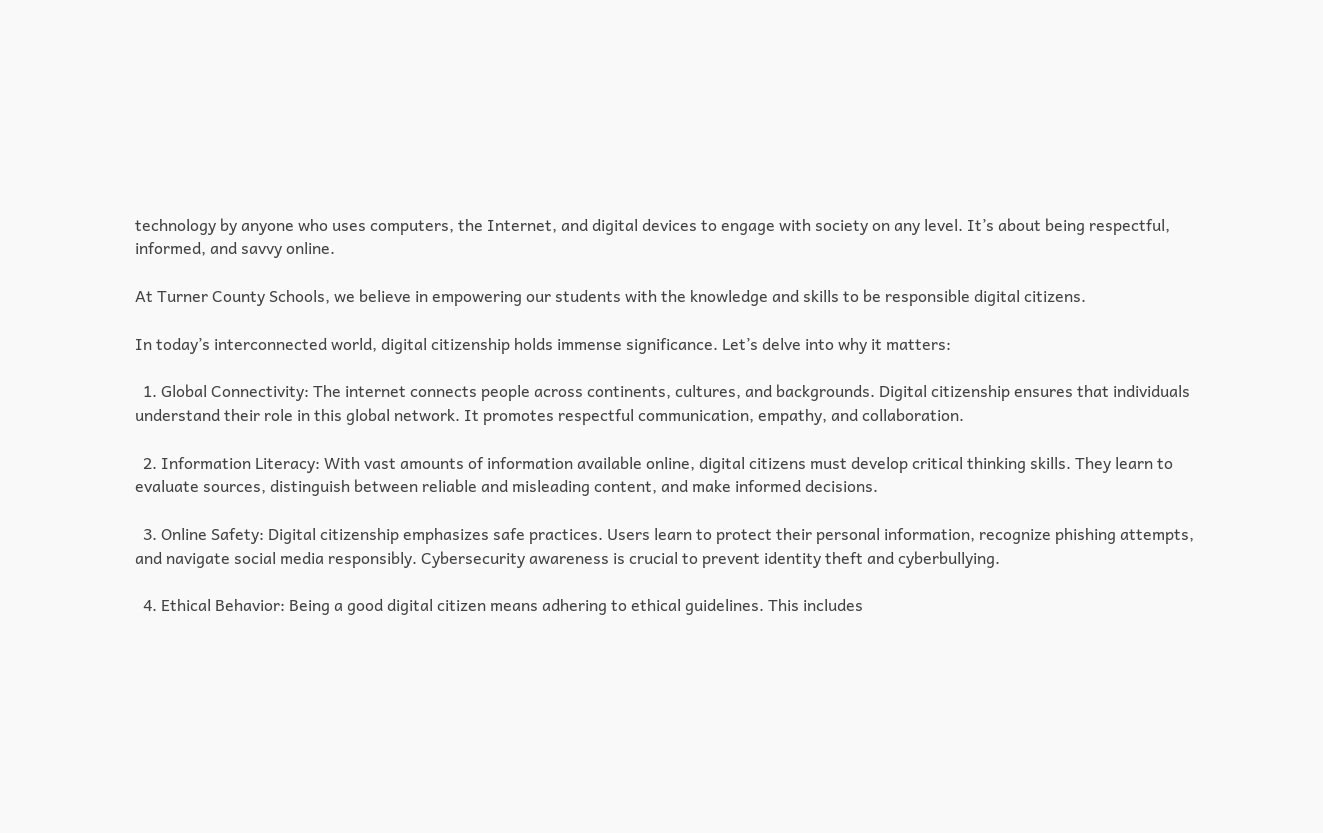technology by anyone who uses computers, the Internet, and digital devices to engage with society on any level. It’s about being respectful, informed, and savvy online.

At Turner County Schools, we believe in empowering our students with the knowledge and skills to be responsible digital citizens.

In today’s interconnected world, digital citizenship holds immense significance. Let’s delve into why it matters:

  1. Global Connectivity: The internet connects people across continents, cultures, and backgrounds. Digital citizenship ensures that individuals understand their role in this global network. It promotes respectful communication, empathy, and collaboration.

  2. Information Literacy: With vast amounts of information available online, digital citizens must develop critical thinking skills. They learn to evaluate sources, distinguish between reliable and misleading content, and make informed decisions.

  3. Online Safety: Digital citizenship emphasizes safe practices. Users learn to protect their personal information, recognize phishing attempts, and navigate social media responsibly. Cybersecurity awareness is crucial to prevent identity theft and cyberbullying.

  4. Ethical Behavior: Being a good digital citizen means adhering to ethical guidelines. This includes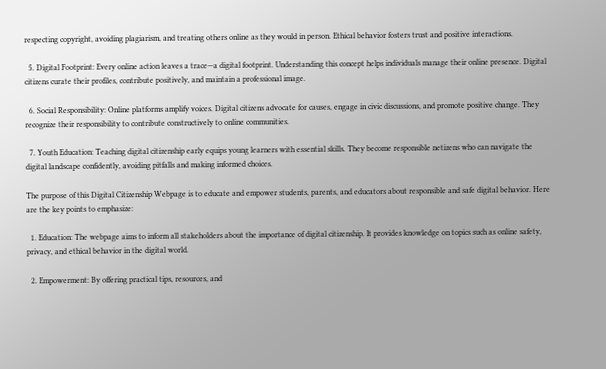respecting copyright, avoiding plagiarism, and treating others online as they would in person. Ethical behavior fosters trust and positive interactions.

  5. Digital Footprint: Every online action leaves a trace—a digital footprint. Understanding this concept helps individuals manage their online presence. Digital citizens curate their profiles, contribute positively, and maintain a professional image.

  6. Social Responsibility: Online platforms amplify voices. Digital citizens advocate for causes, engage in civic discussions, and promote positive change. They recognize their responsibility to contribute constructively to online communities.

  7. Youth Education: Teaching digital citizenship early equips young learners with essential skills. They become responsible netizens who can navigate the digital landscape confidently, avoiding pitfalls and making informed choices.

The purpose of this Digital Citizenship Webpage is to educate and empower students, parents, and educators about responsible and safe digital behavior. Here are the key points to emphasize:

  1. Education: The webpage aims to inform all stakeholders about the importance of digital citizenship. It provides knowledge on topics such as online safety, privacy, and ethical behavior in the digital world.

  2. Empowerment: By offering practical tips, resources, and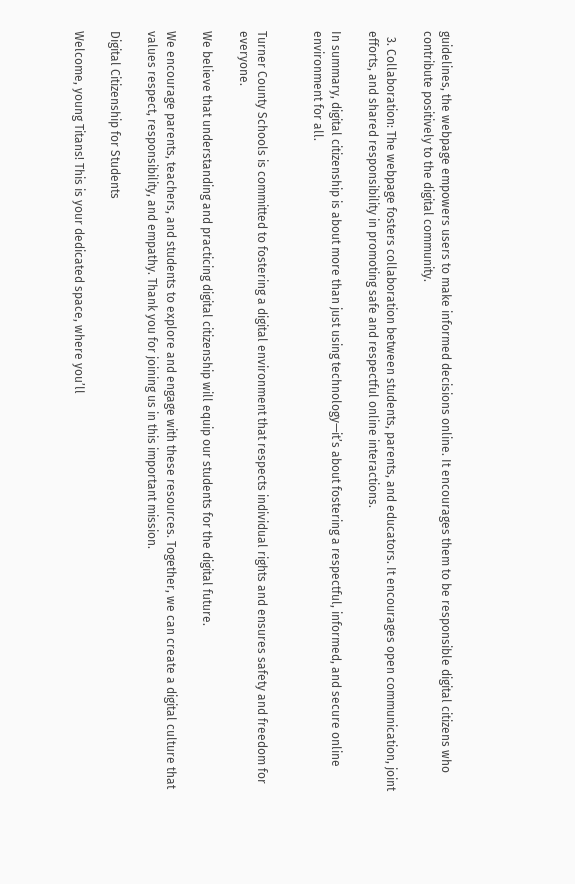guidelines, the webpage empowers users to make informed decisions online. It encourages them to be responsible digital citizens who contribute positively to the digital community.

  3. Collaboration: The webpage fosters collaboration between students, parents, and educators. It encourages open communication, joint efforts, and shared responsibility in promoting safe and respectful online interactions.

In summary, digital citizenship is about more than just using technology—it’s about fostering a respectful, informed, and secure online environment for all.


Turner County Schools is committed to fostering a digital environment that respects individual rights and ensures safety and freedom for everyone.

We believe that understanding and practicing digital citizenship will equip our students for the digital future.

We encourage parents, teachers, and students to explore and engage with these resources. Together, we can create a digital culture that values respect, responsibility, and empathy. Thank you for joining us in this important mission.

Digital Citizenship for Students

Welcome, young Titans! This is your dedicated space, where you’ll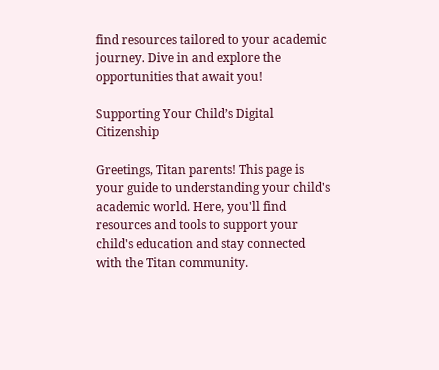find resources tailored to your academic journey. Dive in and explore the opportunities that await you!

Supporting Your Child’s Digital Citizenship

Greetings, Titan parents! This page is your guide to understanding your child's academic world. Here, you'll find resources and tools to support your child's education and stay connected with the Titan community.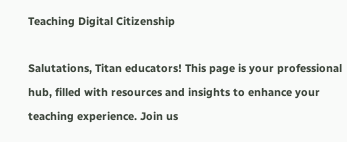Teaching Digital Citizenship

Salutations, Titan educators! This page is your professional hub, filled with resources and insights to enhance your teaching experience. Join us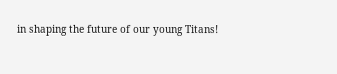in shaping the future of our young Titans!